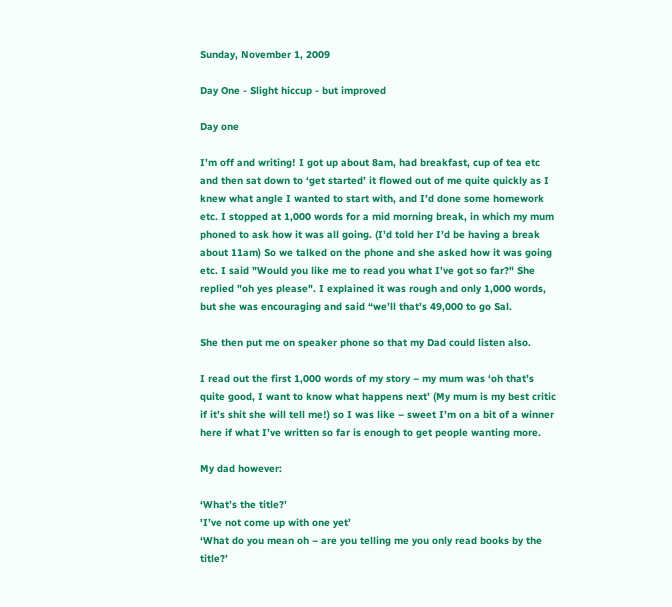Sunday, November 1, 2009

Day One - Slight hiccup - but improved

Day one

I’m off and writing! I got up about 8am, had breakfast, cup of tea etc and then sat down to ‘get started’ it flowed out of me quite quickly as I knew what angle I wanted to start with, and I’d done some homework etc. I stopped at 1,000 words for a mid morning break, in which my mum phoned to ask how it was all going. (I’d told her I’d be having a break about 11am) So we talked on the phone and she asked how it was going etc. I said "Would you like me to read you what I’ve got so far?" She replied "oh yes please". I explained it was rough and only 1,000 words, but she was encouraging and said “we’ll that’s 49,000 to go Sal.

She then put me on speaker phone so that my Dad could listen also.

I read out the first 1,000 words of my story – my mum was ‘oh that’s quite good, I want to know what happens next’ (My mum is my best critic if it’s shit she will tell me!) so I was like – sweet I’m on a bit of a winner here if what I’ve written so far is enough to get people wanting more.

My dad however:

‘What’s the title?’
'I’ve not come up with one yet’
‘What do you mean oh – are you telling me you only read books by the title?’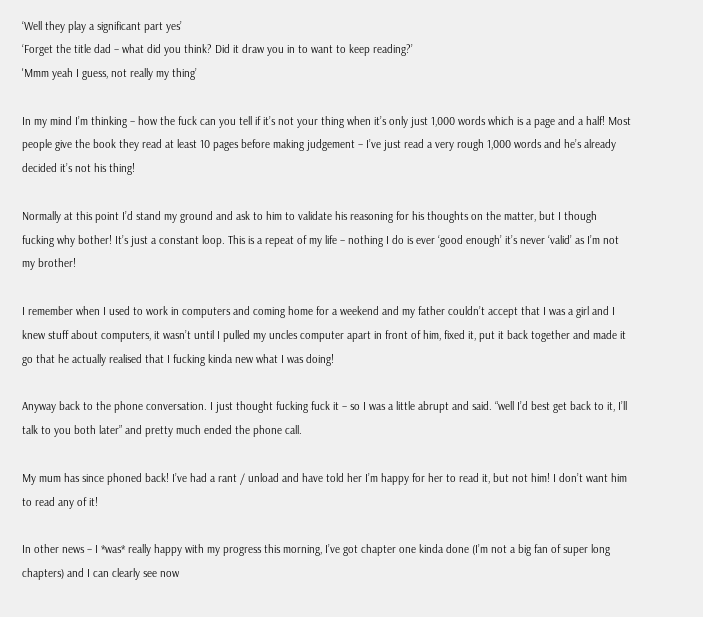‘Well they play a significant part yes’
‘Forget the title dad – what did you think? Did it draw you in to want to keep reading?’
'Mmm yeah I guess, not really my thing’

In my mind I’m thinking – how the fuck can you tell if it’s not your thing when it’s only just 1,000 words which is a page and a half! Most people give the book they read at least 10 pages before making judgement – I’ve just read a very rough 1,000 words and he’s already decided it’s not his thing!

Normally at this point I’d stand my ground and ask to him to validate his reasoning for his thoughts on the matter, but I though fucking why bother! It’s just a constant loop. This is a repeat of my life – nothing I do is ever ‘good enough’ it’s never ‘valid’ as I’m not my brother!

I remember when I used to work in computers and coming home for a weekend and my father couldn’t accept that I was a girl and I knew stuff about computers, it wasn’t until I pulled my uncles computer apart in front of him, fixed it, put it back together and made it go that he actually realised that I fucking kinda new what I was doing!

Anyway back to the phone conversation. I just thought fucking fuck it – so I was a little abrupt and said. “well I’d best get back to it, I’ll talk to you both later” and pretty much ended the phone call.

My mum has since phoned back! I’ve had a rant / unload and have told her I’m happy for her to read it, but not him! I don’t want him to read any of it!

In other news – I *was* really happy with my progress this morning, I’ve got chapter one kinda done (I’m not a big fan of super long chapters) and I can clearly see now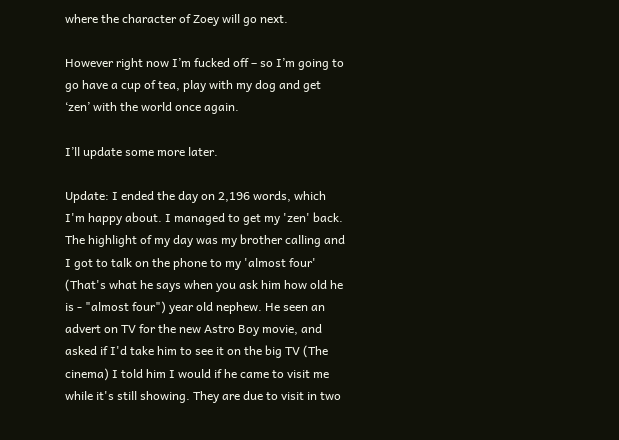where the character of Zoey will go next.

However right now I’m fucked off – so I’m going to go have a cup of tea, play with my dog and get ‘zen’ with the world once again.

I’ll update some more later.

Update: I ended the day on 2,196 words, which I'm happy about. I managed to get my 'zen' back. The highlight of my day was my brother calling and I got to talk on the phone to my 'almost four' (That's what he says when you ask him how old he is - "almost four") year old nephew. He seen an advert on TV for the new Astro Boy movie, and asked if I'd take him to see it on the big TV (The cinema) I told him I would if he came to visit me while it's still showing. They are due to visit in two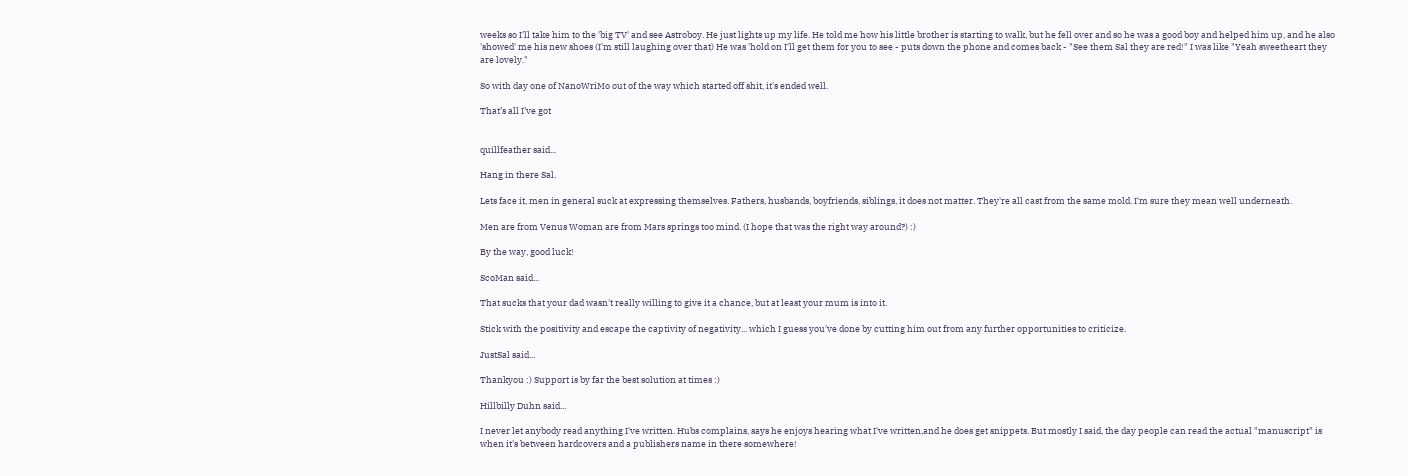weeks so I'll take him to the 'big TV' and see Astroboy. He just lights up my life. He told me how his little brother is starting to walk, but he fell over and so he was a good boy and helped him up, and he also 'showed' me his new shoes (I'm still laughing over that) He was 'hold on I'll get them for you to see - puts down the phone and comes back - "See them Sal they are red!" I was like "Yeah sweetheart they are lovely."

So with day one of NanoWriMo out of the way which started off shit, it's ended well.

That’s all I’ve got


quillfeather said...

Hang in there Sal.

Lets face it, men in general suck at expressing themselves. Fathers, husbands, boyfriends, siblings, it does not matter. They're all cast from the same mold. I'm sure they mean well underneath.

Men are from Venus Woman are from Mars springs too mind. (I hope that was the right way around?) :)

By the way, good luck!

ScoMan said...

That sucks that your dad wasn't really willing to give it a chance, but at least your mum is into it.

Stick with the positivity and escape the captivity of negativity... which I guess you've done by cutting him out from any further opportunities to criticize.

JustSal said...

Thankyou :) Support is by far the best solution at times :)

Hillbilly Duhn said...

I never let anybody read anything I've written. Hubs complains, says he enjoys hearing what I've written,and he does get snippets. But mostly I said, the day people can read the actual "manuscript" is when it's between hardcovers and a publishers name in there somewhere!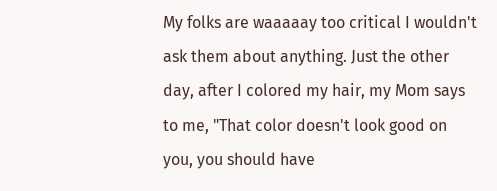My folks are waaaaay too critical I wouldn't ask them about anything. Just the other day, after I colored my hair, my Mom says to me, "That color doesn't look good on you, you should have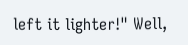left it lighter!" Well,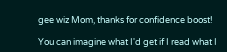gee wiz Mom, thanks for confidence boost!

You can imagine what I'd get if I read what I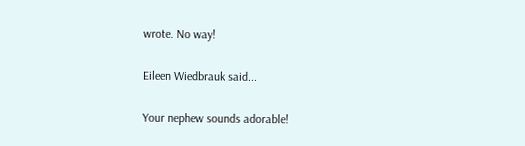wrote. No way!

Eileen Wiedbrauk said...

Your nephew sounds adorable!